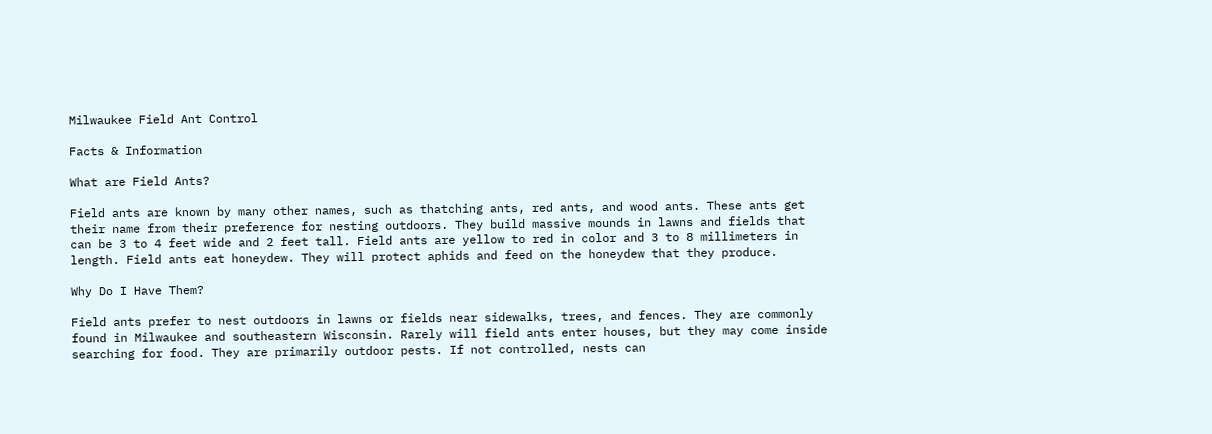Milwaukee Field Ant Control

Facts & Information

What are Field Ants?

Field ants are known by many other names, such as thatching ants, red ants, and wood ants. These ants get their name from their preference for nesting outdoors. They build massive mounds in lawns and fields that can be 3 to 4 feet wide and 2 feet tall. Field ants are yellow to red in color and 3 to 8 millimeters in length. Field ants eat honeydew. They will protect aphids and feed on the honeydew that they produce.

Why Do I Have Them?

Field ants prefer to nest outdoors in lawns or fields near sidewalks, trees, and fences. They are commonly found in Milwaukee and southeastern Wisconsin. Rarely will field ants enter houses, but they may come inside searching for food. They are primarily outdoor pests. If not controlled, nests can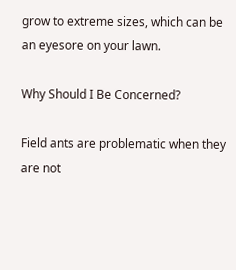grow to extreme sizes, which can be an eyesore on your lawn.

Why Should I Be Concerned?

Field ants are problematic when they are not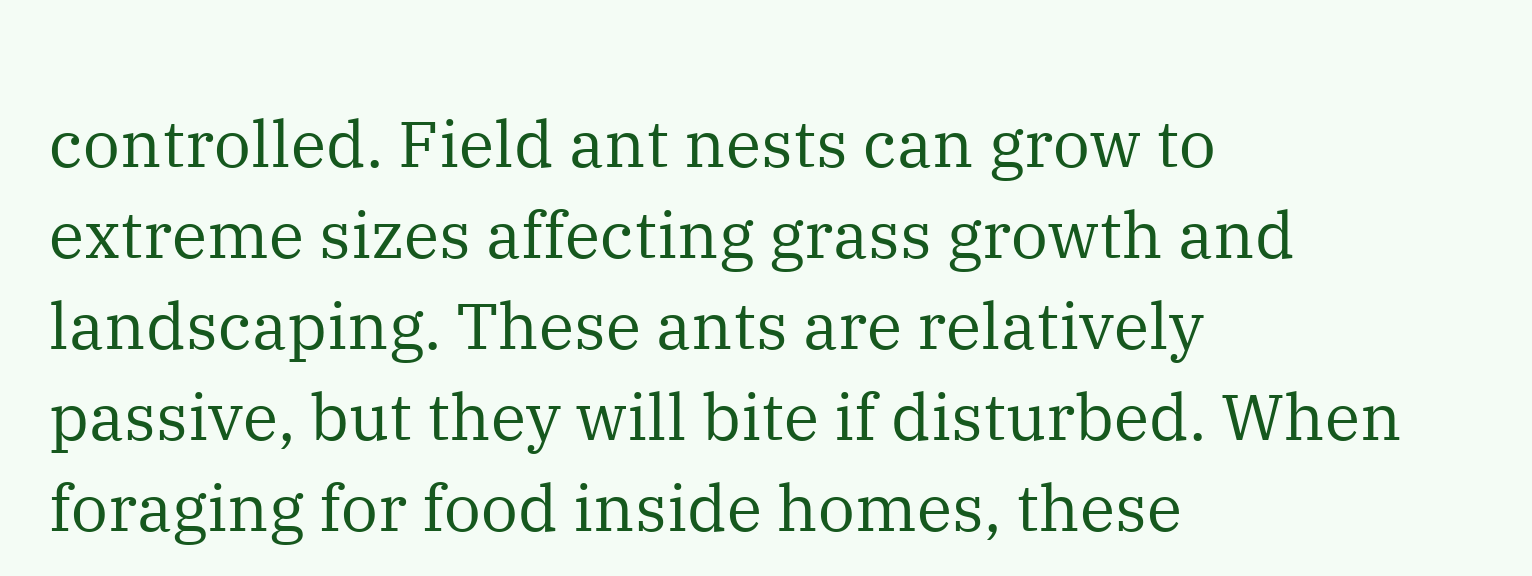controlled. Field ant nests can grow to extreme sizes affecting grass growth and landscaping. These ants are relatively passive, but they will bite if disturbed. When foraging for food inside homes, these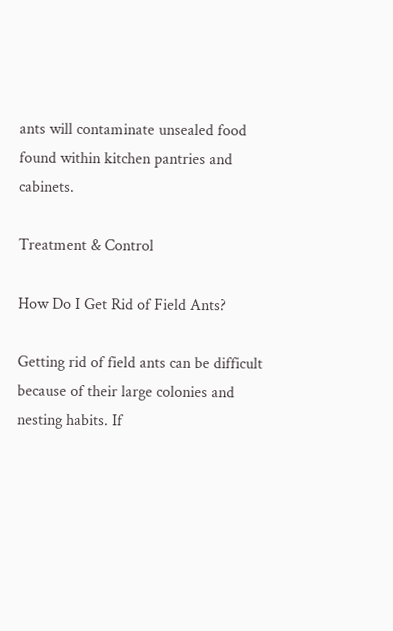ants will contaminate unsealed food found within kitchen pantries and cabinets.

Treatment & Control

How Do I Get Rid of Field Ants?

Getting rid of field ants can be difficult because of their large colonies and nesting habits. If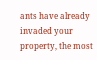ants have already invaded your property, the most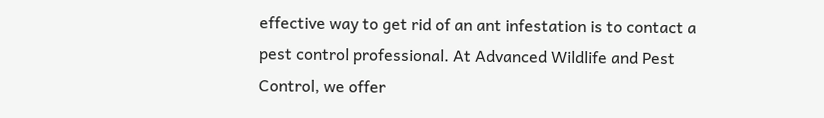effective way to get rid of an ant infestation is to contact a pest control professional. At Advanced Wildlife and Pest Control, we offer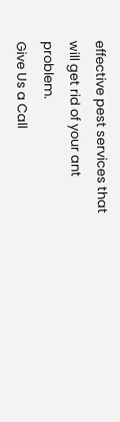effective pest services that will get rid of your ant problem.
Give Us a Call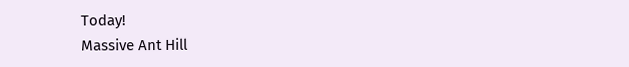Today!
Massive Ant Hill